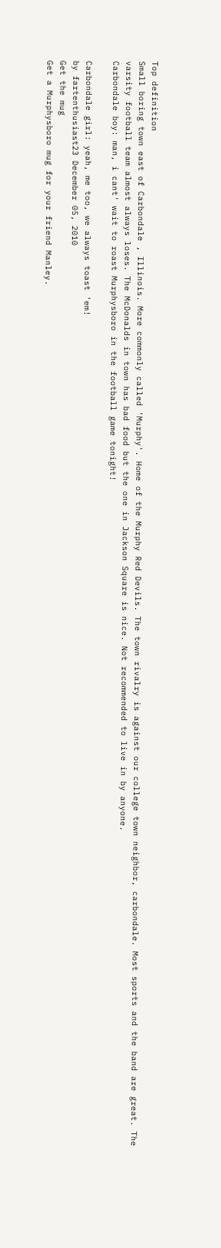Top definition
Small boring town east of Carbondale , Illinois. More commonly called 'Murphy'. Home of the Murphy Red Devils. The town rivalry is against our college town neighbor, carbondale. Most sports and the band are great. The varsity football team almost always loses. The McDonalds in town has bad food but the one in Jackson Square is nice. Not recommended to live in by anyone.
Carbondale boy: man, i cant' wait to roast Murphysboro in the football game tonight!

Carbondale girl: yeah, me too, we always toast 'em!
by fartenthusiast23 December 05, 2010
Get the mug
Get a Murphysboro mug for your friend Manley.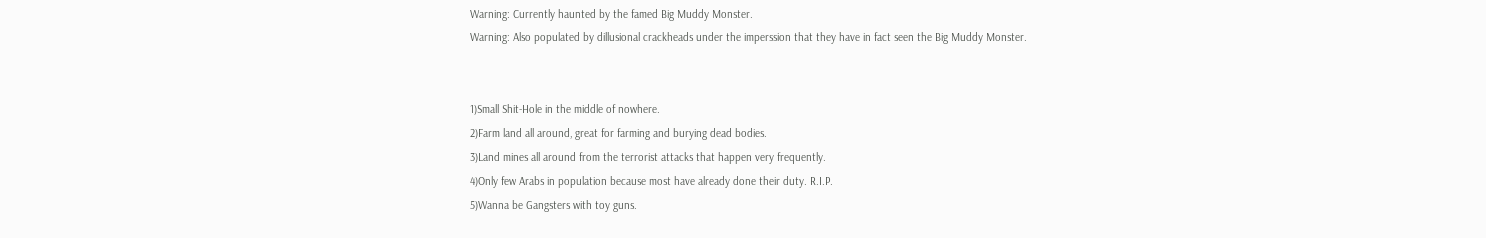Warning: Currently haunted by the famed Big Muddy Monster.
Warning: Also populated by dillusional crackheads under the imperssion that they have in fact seen the Big Muddy Monster.


1)Small Shit-Hole in the middle of nowhere.
2)Farm land all around, great for farming and burying dead bodies.
3)Land mines all around from the terrorist attacks that happen very frequently.
4)Only few Arabs in population because most have already done their duty. R.I.P.
5)Wanna be Gangsters with toy guns.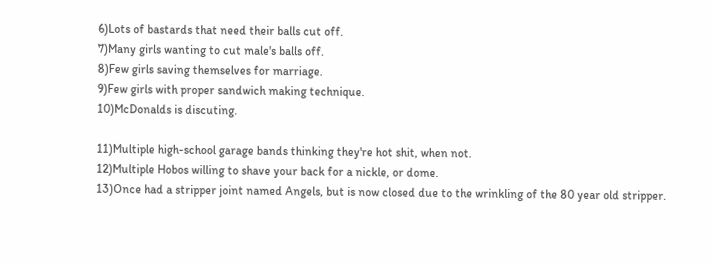6)Lots of bastards that need their balls cut off.
7)Many girls wanting to cut male's balls off.
8)Few girls saving themselves for marriage.
9)Few girls with proper sandwich making technique.
10)McDonalds is discuting.

11)Multiple high-school garage bands thinking they're hot shit, when not.
12)Multiple Hobos willing to shave your back for a nickle, or dome.
13)Once had a stripper joint named Angels, but is now closed due to the wrinkling of the 80 year old stripper.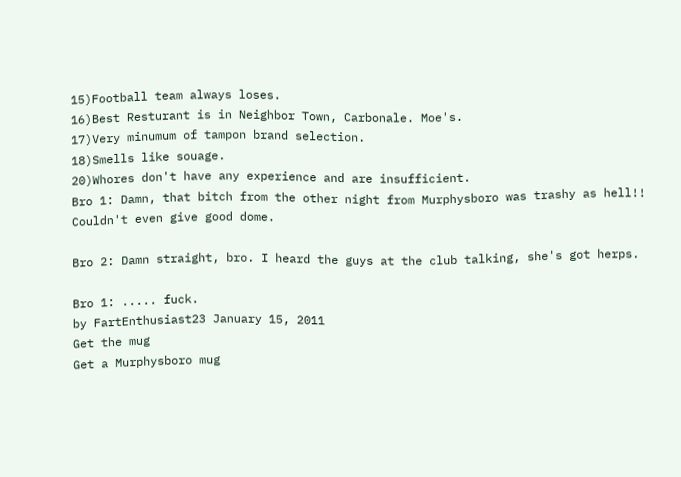15)Football team always loses.
16)Best Resturant is in Neighbor Town, Carbonale. Moe's.
17)Very minumum of tampon brand selection.
18)Smells like souage.
20)Whores don't have any experience and are insufficient.
Bro 1: Damn, that bitch from the other night from Murphysboro was trashy as hell!! Couldn't even give good dome.

Bro 2: Damn straight, bro. I heard the guys at the club talking, she's got herps.

Bro 1: ..... fuck.
by FartEnthusiast23 January 15, 2011
Get the mug
Get a Murphysboro mug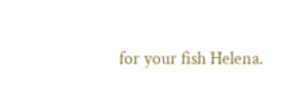for your fish Helena.